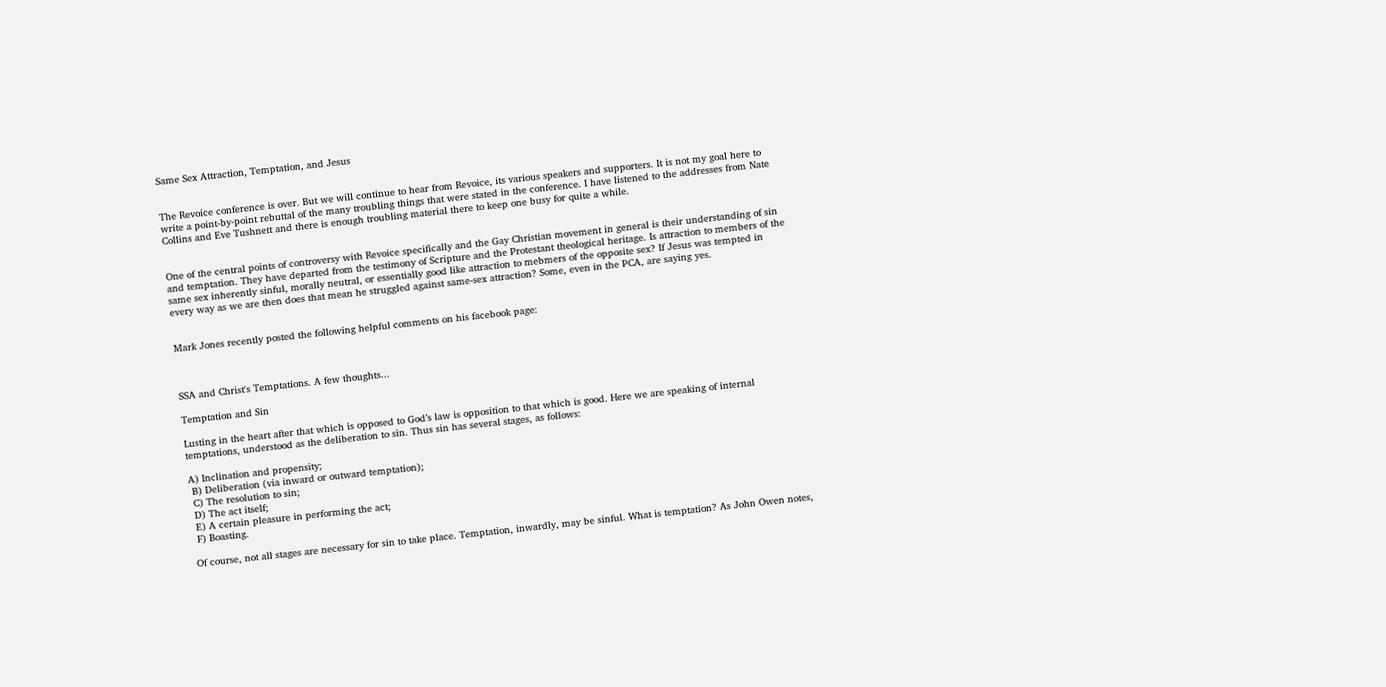Same Sex Attraction, Temptation, and Jesus


The Revoice conference is over. But we will continue to hear from Revoice, its various speakers and supporters. It is not my goal here to write a point-by-point rebuttal of the many troubling things that were stated in the conference. I have listened to the addresses from Nate Collins and Eve Tushnett and there is enough troubling material there to keep one busy for quite a while.


One of the central points of controversy with Revoice specifically and the Gay Christian movement in general is their understanding of sin and temptation. They have departed from the testimony of Scripture and the Protestant theological heritage. Is attraction to members of the same sex inherently sinful, morally neutral, or essentially good like attraction to mebmers of the opposite sex? If Jesus was tempted in every way as we are then does that mean he struggled against same-sex attraction? Some, even in the PCA, are saying yes.


Mark Jones recently posted the following helpful comments on his facebook page:



SSA and Christ's Temptations. A few thoughts...

Temptation and Sin

Lusting in the heart after that which is opposed to God’s law is opposition to that which is good. Here we are speaking of internal temptations, understood as the deliberation to sin. Thus sin has several stages, as follows:

A) Inclination and propensity;
 B) Deliberation (via inward or outward temptation);
 C) The resolution to sin;
 D) The act itself;
 E) A certain pleasure in performing the act;
 F) Boasting.

Of course, not all stages are necessary for sin to take place. Temptation, inwardly, may be sinful. What is temptation? As John Owen notes,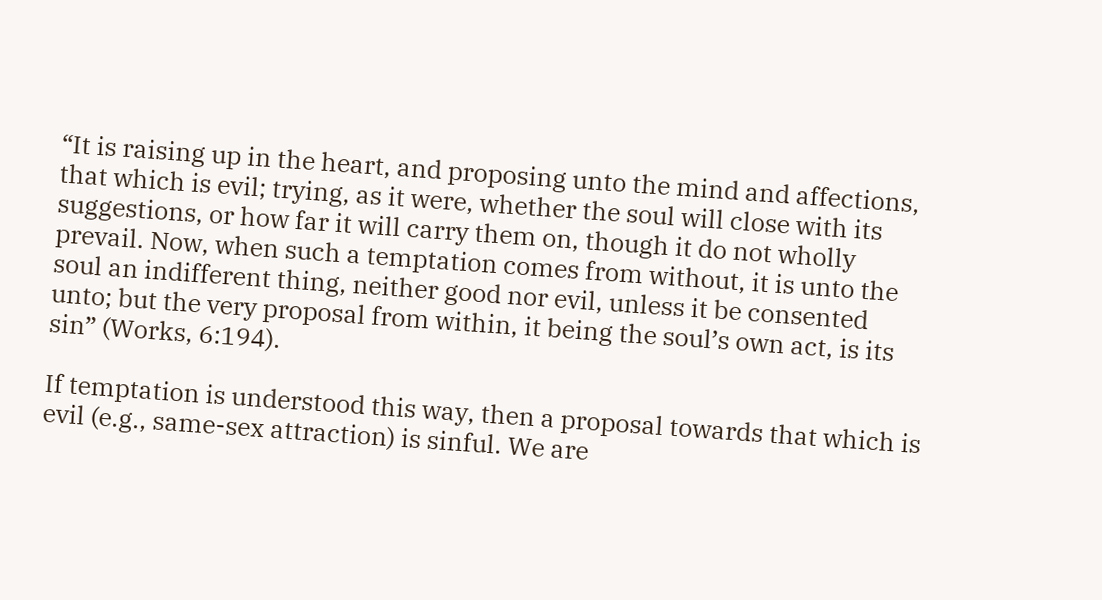“It is raising up in the heart, and proposing unto the mind and affections, that which is evil; trying, as it were, whether the soul will close with its suggestions, or how far it will carry them on, though it do not wholly prevail. Now, when such a temptation comes from without, it is unto the soul an indifferent thing, neither good nor evil, unless it be consented unto; but the very proposal from within, it being the soul’s own act, is its sin” (Works, 6:194).

If temptation is understood this way, then a proposal towards that which is evil (e.g., same-sex attraction) is sinful. We are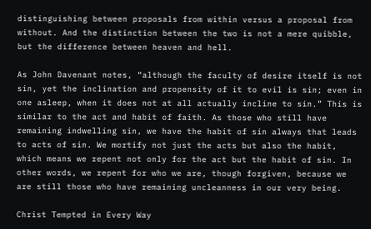distinguishing between proposals from within versus a proposal from without. And the distinction between the two is not a mere quibble, but the difference between heaven and hell.

As John Davenant notes, “although the faculty of desire itself is not sin, yet the inclination and propensity of it to evil is sin; even in one asleep, when it does not at all actually incline to sin.” This is similar to the act and habit of faith. As those who still have remaining indwelling sin, we have the habit of sin always that leads to acts of sin. We mortify not just the acts but also the habit, which means we repent not only for the act but the habit of sin. In other words, we repent for who we are, though forgiven, because we are still those who have remaining uncleanness in our very being.

Christ Tempted in Every Way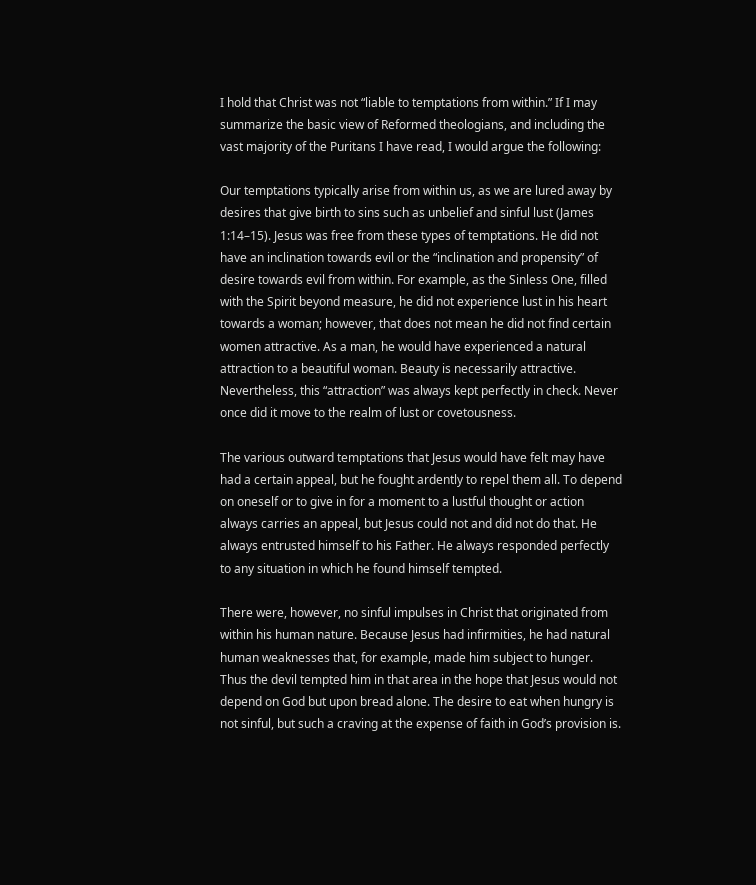I hold that Christ was not “liable to temptations from within.” If I may summarize the basic view of Reformed theologians, and including the vast majority of the Puritans I have read, I would argue the following:

Our temptations typically arise from within us, as we are lured away by desires that give birth to sins such as unbelief and sinful lust (James 1:14–15). Jesus was free from these types of temptations. He did not have an inclination towards evil or the “inclination and propensity” of desire towards evil from within. For example, as the Sinless One, filled with the Spirit beyond measure, he did not experience lust in his heart towards a woman; however, that does not mean he did not find certain women attractive. As a man, he would have experienced a natural attraction to a beautiful woman. Beauty is necessarily attractive. Nevertheless, this “attraction” was always kept perfectly in check. Never once did it move to the realm of lust or covetousness.

The various outward temptations that Jesus would have felt may have had a certain appeal, but he fought ardently to repel them all. To depend on oneself or to give in for a moment to a lustful thought or action always carries an appeal, but Jesus could not and did not do that. He always entrusted himself to his Father. He always responded perfectly to any situation in which he found himself tempted.

There were, however, no sinful impulses in Christ that originated from within his human nature. Because Jesus had infirmities, he had natural human weaknesses that, for example, made him subject to hunger. Thus the devil tempted him in that area in the hope that Jesus would not depend on God but upon bread alone. The desire to eat when hungry is not sinful, but such a craving at the expense of faith in God’s provision is.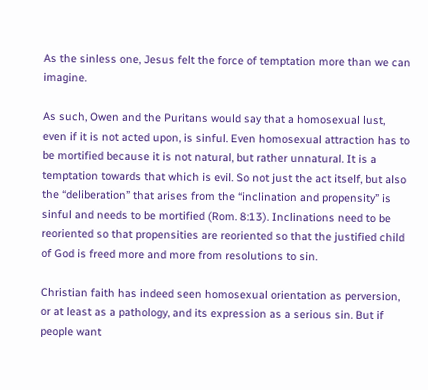As the sinless one, Jesus felt the force of temptation more than we can imagine.

As such, Owen and the Puritans would say that a homosexual lust, even if it is not acted upon, is sinful. Even homosexual attraction has to be mortified because it is not natural, but rather unnatural. It is a temptation towards that which is evil. So not just the act itself, but also the “deliberation” that arises from the “inclination and propensity” is sinful and needs to be mortified (Rom. 8:13). Inclinations need to be reoriented so that propensities are reoriented so that the justified child of God is freed more and more from resolutions to sin.

Christian faith has indeed seen homosexual orientation as perversion, or at least as a pathology, and its expression as a serious sin. But if people want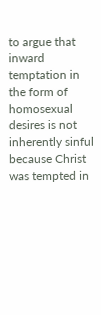to argue that inward temptation in the form of homosexual desires is not inherently sinful because Christ was tempted in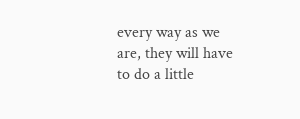every way as we are, they will have to do a little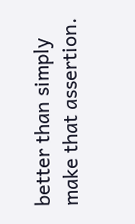better than simply make that assertion.